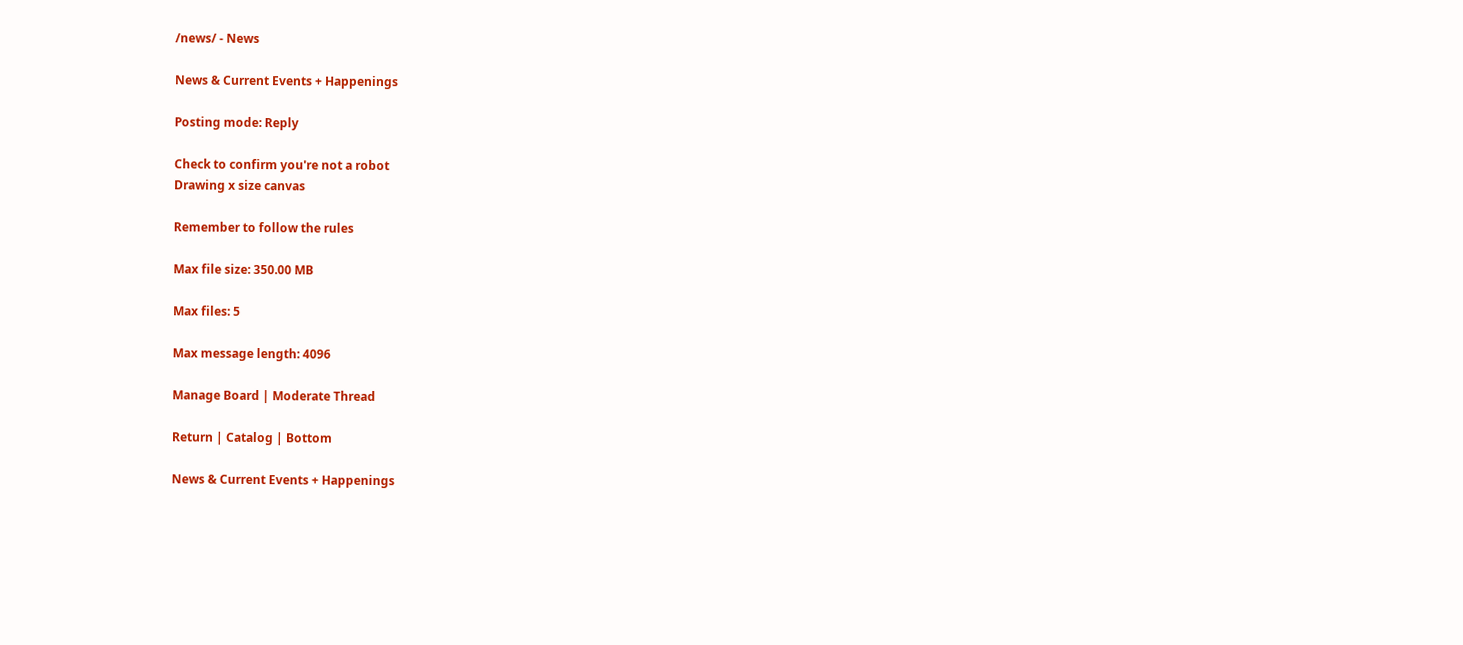/news/ - News

News & Current Events + Happenings

Posting mode: Reply

Check to confirm you're not a robot
Drawing x size canvas

Remember to follow the rules

Max file size: 350.00 MB

Max files: 5

Max message length: 4096

Manage Board | Moderate Thread

Return | Catalog | Bottom

News & Current Events + Happenings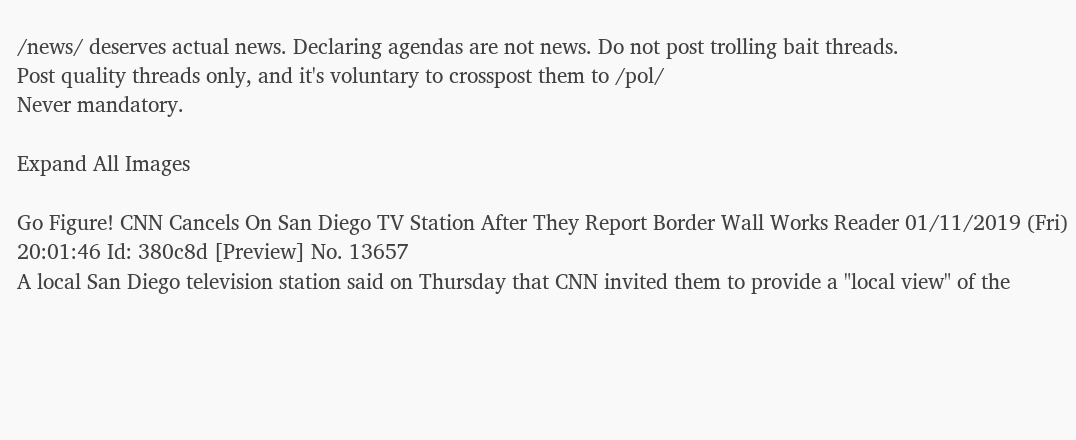/news/ deserves actual news. Declaring agendas are not news. Do not post trolling bait threads.
Post quality threads only, and it's voluntary to crosspost them to /pol/
Never mandatory.

Expand All Images

Go Figure! CNN Cancels On San Diego TV Station After They Report Border Wall Works Reader 01/11/2019 (Fri) 20:01:46 Id: 380c8d [Preview] No. 13657
A local San Diego television station said on Thursday that CNN invited them to provide a "local view" of the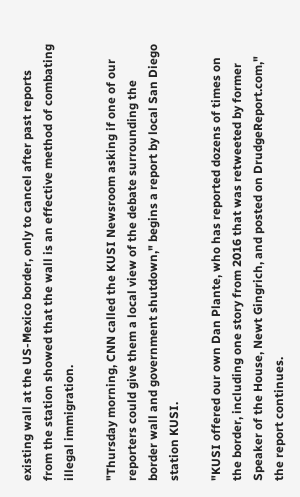existing wall at the US-Mexico border, only to cancel after past reports from the station showed that the wall is an effective method of combating illegal immigration.

"Thursday morning, CNN called the KUSI Newsroom asking if one of our reporters could give them a local view of the debate surrounding the border wall and government shutdown," begins a report by local San Diego station KUSI.

"KUSI offered our own Dan Plante, who has reported dozens of times on the border, including one story from 2016 that was retweeted by former Speaker of the House, Newt Gingrich, and posted on DrudgeReport.com," the report continues.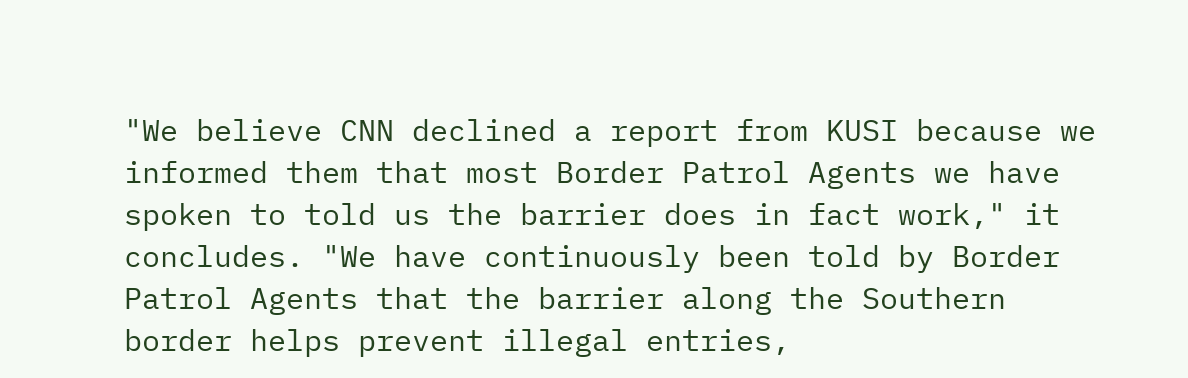"We believe CNN declined a report from KUSI because we informed them that most Border Patrol Agents we have spoken to told us the barrier does in fact work," it concludes. "We have continuously been told by Border Patrol Agents that the barrier along the Southern border helps prevent illegal entries,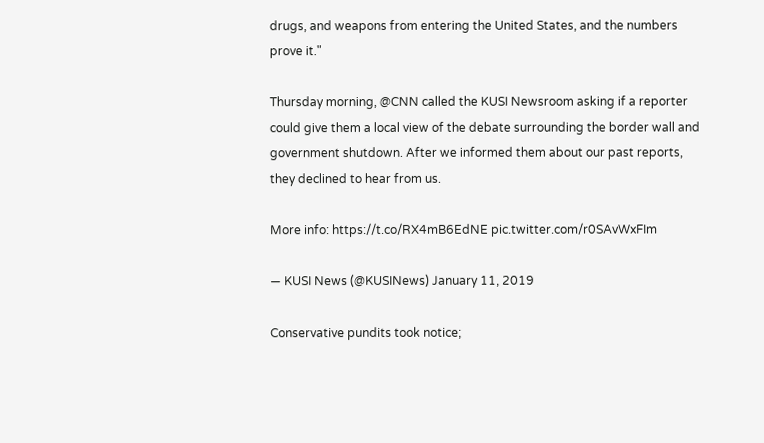drugs, and weapons from entering the United States, and the numbers prove it."

Thursday morning, @CNN called the KUSI Newsroom asking if a reporter could give them a local view of the debate surrounding the border wall and government shutdown. After we informed them about our past reports, they declined to hear from us.

More info: https://t.co/RX4mB6EdNE pic.twitter.com/r0SAvWxFIm

— KUSI News (@KUSINews) January 11, 2019

Conservative pundits took notice;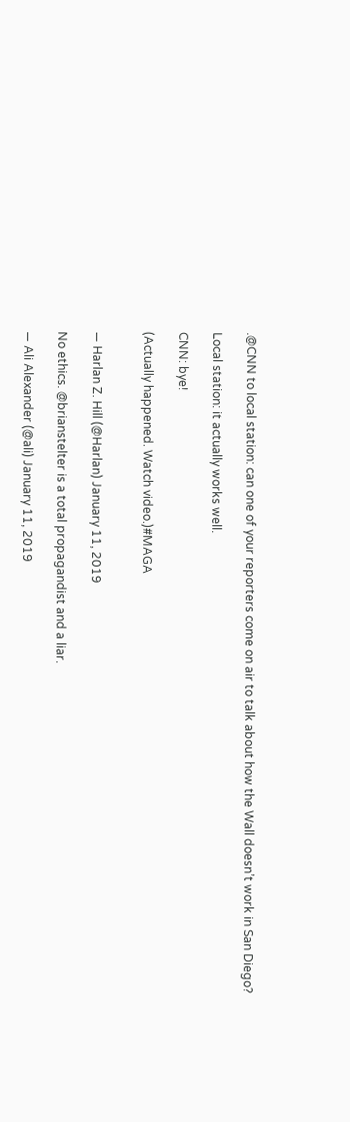.@CNN to local station: can one of your reporters come on air to talk about how the Wall doesn’t work in San Diego?

Local station: it actually works well.

CNN: bye!

(Actually happened. Watch video.)#MAGA


— Harlan Z. Hill (@Harlan) January 11, 2019

No ethics. @brianstelter is a total propagandist and a liar.

— Ali Alexander (@ali) January 11, 2019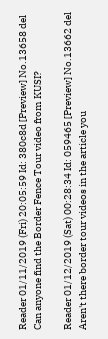Reader 01/11/2019 (Fri) 20:05:59 Id: 380c8d [Preview] No.13658 del
Can anyone find the Border Fence Tour video from KUSI?

Reader 01/12/2019 (Sat) 00:28:34 Id: 059465 [Preview] No.13662 del
Aren't there border tour videos in the article you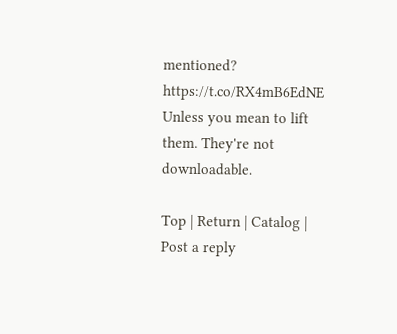mentioned? https://t.co/RX4mB6EdNE Unless you mean to lift them. They're not downloadable.

Top | Return | Catalog | Post a reply